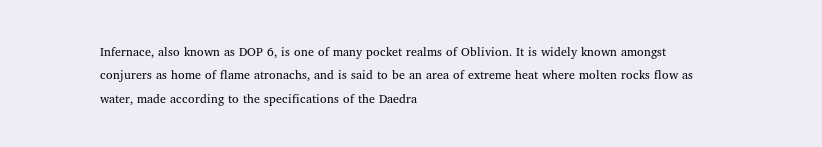Infernace, also known as DOP 6, is one of many pocket realms of Oblivion. It is widely known amongst conjurers as home of flame atronachs, and is said to be an area of extreme heat where molten rocks flow as water, made according to the specifications of the Daedra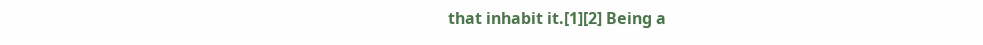that inhabit it.[1][2] Being a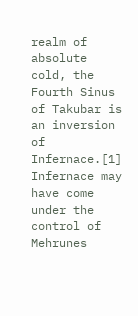realm of absolute cold, the Fourth Sinus of Takubar is an inversion of Infernace.[1] Infernace may have come under the control of Mehrunes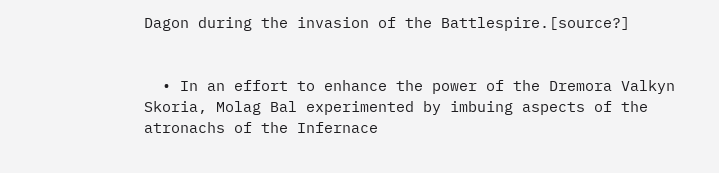Dagon during the invasion of the Battlespire.[source?]


  • In an effort to enhance the power of the Dremora Valkyn Skoria, Molag Bal experimented by imbuing aspects of the atronachs of the Infernace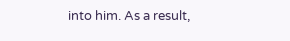into him. As a result,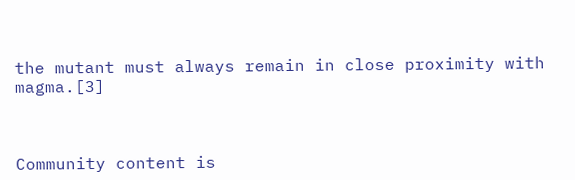the mutant must always remain in close proximity with magma.[3]



Community content is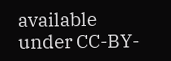available under CC-BY-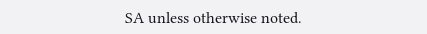SA unless otherwise noted.